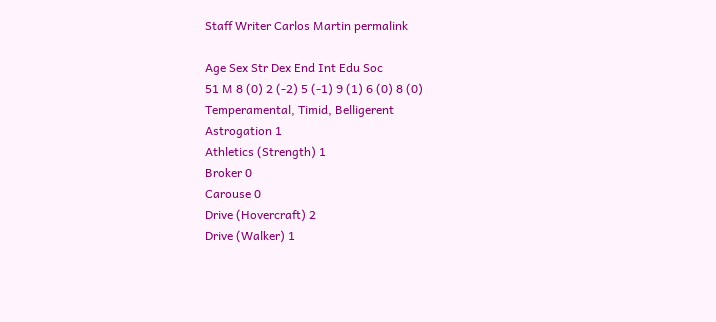Staff Writer Carlos Martin permalink

Age Sex Str Dex End Int Edu Soc
51 M 8 (0) 2 (-2) 5 (-1) 9 (1) 6 (0) 8 (0)
Temperamental, Timid, Belligerent
Astrogation 1
Athletics (Strength) 1
Broker 0
Carouse 0
Drive (Hovercraft) 2
Drive (Walker) 1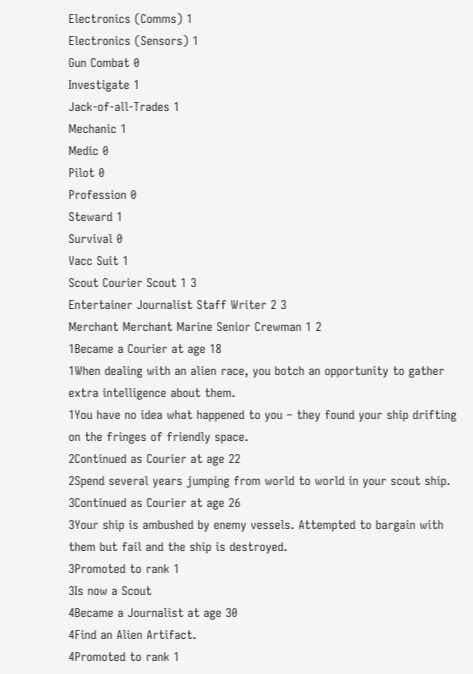Electronics (Comms) 1
Electronics (Sensors) 1
Gun Combat 0
Investigate 1
Jack-of-all-Trades 1
Mechanic 1
Medic 0
Pilot 0
Profession 0
Steward 1
Survival 0
Vacc Suit 1
Scout Courier Scout 1 3
Entertainer Journalist Staff Writer 2 3
Merchant Merchant Marine Senior Crewman 1 2
1Became a Courier at age 18
1When dealing with an alien race, you botch an opportunity to gather extra intelligence about them.
1You have no idea what happened to you – they found your ship drifting on the fringes of friendly space.
2Continued as Courier at age 22
2Spend several years jumping from world to world in your scout ship.
3Continued as Courier at age 26
3Your ship is ambushed by enemy vessels. Attempted to bargain with them but fail and the ship is destroyed.
3Promoted to rank 1
3Is now a Scout
4Became a Journalist at age 30
4Find an Alien Artifact.
4Promoted to rank 1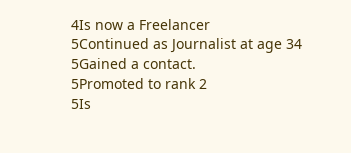4Is now a Freelancer
5Continued as Journalist at age 34
5Gained a contact.
5Promoted to rank 2
5Is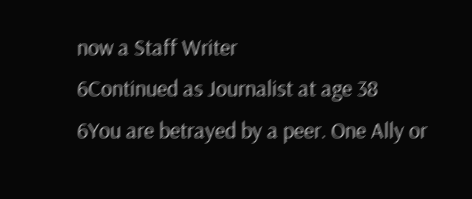now a Staff Writer
6Continued as Journalist at age 38
6You are betrayed by a peer. One Ally or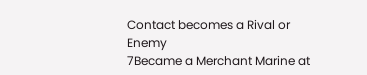Contact becomes a Rival or Enemy
7Became a Merchant Marine at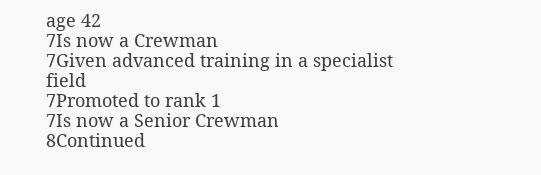age 42
7Is now a Crewman
7Given advanced training in a specialist field
7Promoted to rank 1
7Is now a Senior Crewman
8Continued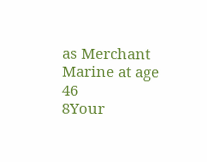as Merchant Marine at age 46
8Your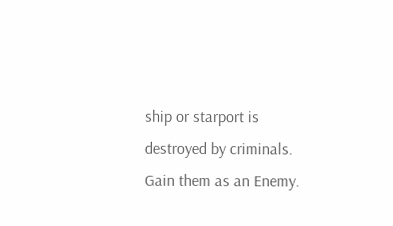ship or starport is destroyed by criminals. Gain them as an Enemy.